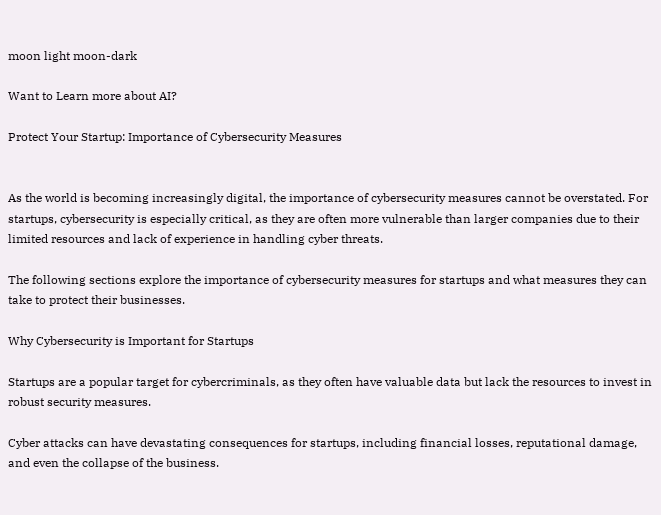moon light moon-dark

Want to Learn more about AI?

Protect Your Startup: Importance of Cybersecurity Measures


As the world is becoming increasingly digital, the importance of cybersecurity measures cannot be overstated. For startups, cybersecurity is especially critical, as they are often more vulnerable than larger companies due to their limited resources and lack of experience in handling cyber threats.

The following sections explore the importance of cybersecurity measures for startups and what measures they can take to protect their businesses.

Why Cybersecurity is Important for Startups

Startups are a popular target for cybercriminals, as they often have valuable data but lack the resources to invest in robust security measures.

Cyber attacks can have devastating consequences for startups, including financial losses, reputational damage, and even the collapse of the business.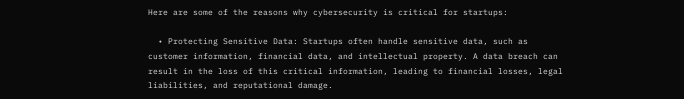Here are some of the reasons why cybersecurity is critical for startups:

  • Protecting Sensitive Data: Startups often handle sensitive data, such as customer information, financial data, and intellectual property. A data breach can result in the loss of this critical information, leading to financial losses, legal liabilities, and reputational damage.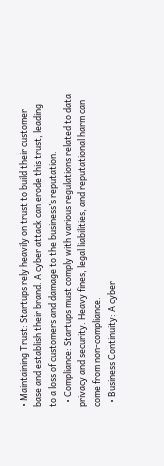• Maintaining Trust: Startups rely heavily on trust to build their customer base and establish their brand. A cyber attack can erode this trust, leading to a loss of customers and damage to the business’s reputation.
  • Compliance: Startups must comply with various regulations related to data privacy and security. Heavy fines, legal liabilities, and reputational harm can come from non-compliance.
  • Business Continuity: A cyber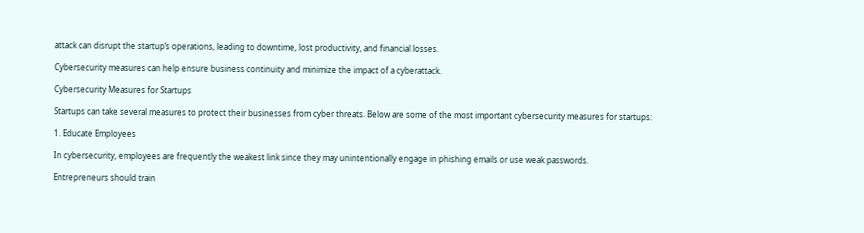attack can disrupt the startup’s operations, leading to downtime, lost productivity, and financial losses.

Cybersecurity measures can help ensure business continuity and minimize the impact of a cyberattack.

Cybersecurity Measures for Startups

Startups can take several measures to protect their businesses from cyber threats. Below are some of the most important cybersecurity measures for startups:

1. Educate Employees

In cybersecurity, employees are frequently the weakest link since they may unintentionally engage in phishing emails or use weak passwords.

Entrepreneurs should train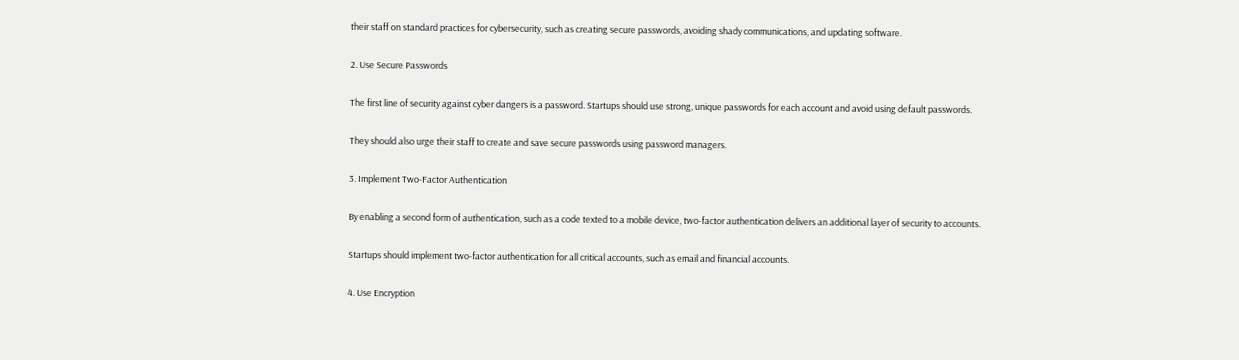their staff on standard practices for cybersecurity, such as creating secure passwords, avoiding shady communications, and updating software.

2. Use Secure Passwords

The first line of security against cyber dangers is a password. Startups should use strong, unique passwords for each account and avoid using default passwords.

They should also urge their staff to create and save secure passwords using password managers.

3. Implement Two-Factor Authentication

By enabling a second form of authentication, such as a code texted to a mobile device, two-factor authentication delivers an additional layer of security to accounts.

Startups should implement two-factor authentication for all critical accounts, such as email and financial accounts.

4. Use Encryption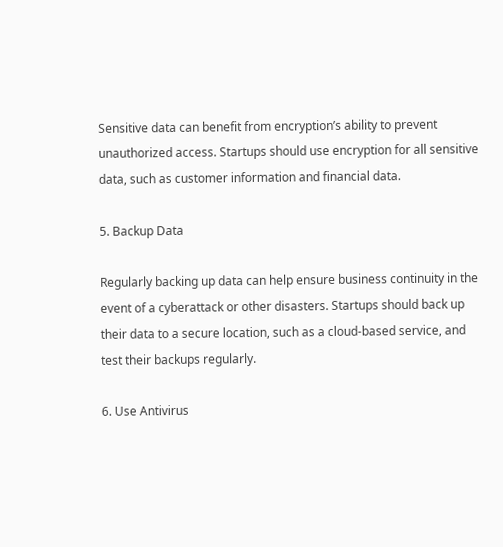Sensitive data can benefit from encryption’s ability to prevent unauthorized access. Startups should use encryption for all sensitive data, such as customer information and financial data.

5. Backup Data

Regularly backing up data can help ensure business continuity in the event of a cyberattack or other disasters. Startups should back up their data to a secure location, such as a cloud-based service, and test their backups regularly.

6. Use Antivirus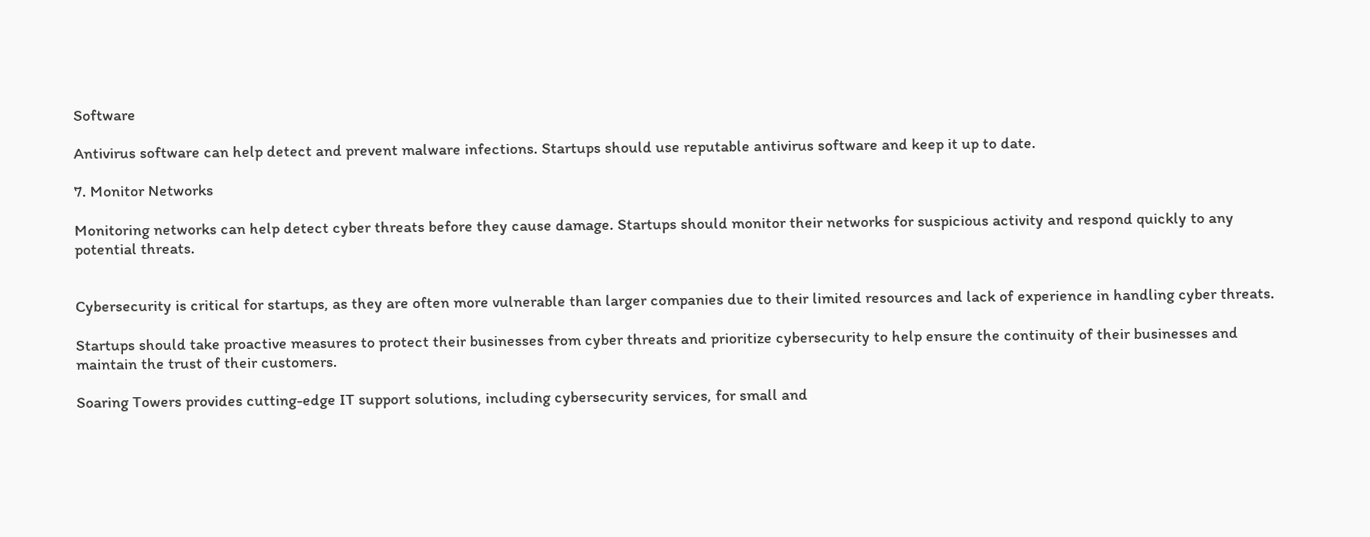Software

Antivirus software can help detect and prevent malware infections. Startups should use reputable antivirus software and keep it up to date.

7. Monitor Networks

Monitoring networks can help detect cyber threats before they cause damage. Startups should monitor their networks for suspicious activity and respond quickly to any potential threats.


Cybersecurity is critical for startups, as they are often more vulnerable than larger companies due to their limited resources and lack of experience in handling cyber threats.

Startups should take proactive measures to protect their businesses from cyber threats and prioritize cybersecurity to help ensure the continuity of their businesses and maintain the trust of their customers.

Soaring Towers provides cutting-edge IT support solutions, including cybersecurity services, for small and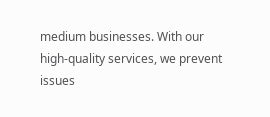medium businesses. With our high-quality services, we prevent issues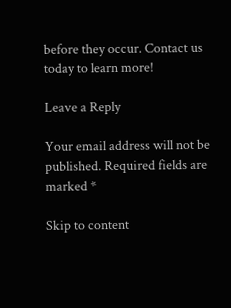before they occur. Contact us today to learn more!

Leave a Reply

Your email address will not be published. Required fields are marked *

Skip to content